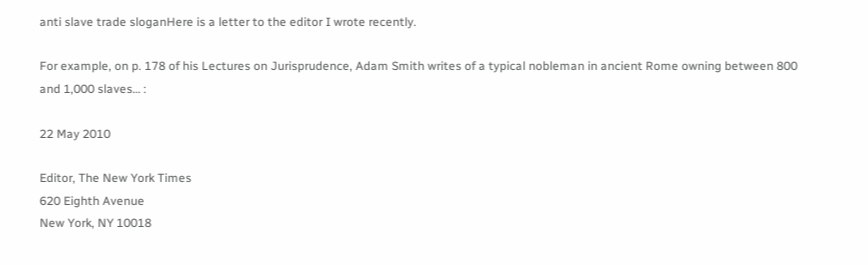anti slave trade sloganHere is a letter to the editor I wrote recently.

For example, on p. 178 of his Lectures on Jurisprudence, Adam Smith writes of a typical nobleman in ancient Rome owning between 800 and 1,000 slaves… :

22 May 2010

Editor, The New York Times
620 Eighth Avenue
New York, NY 10018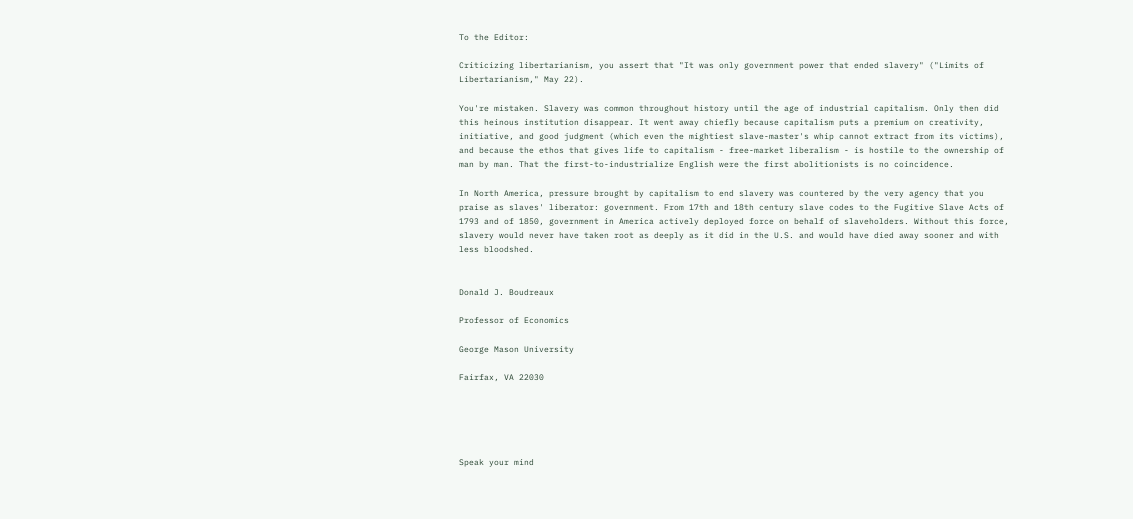To the Editor:

Criticizing libertarianism, you assert that "It was only government power that ended slavery" ("Limits of Libertarianism," May 22).

You're mistaken. Slavery was common throughout history until the age of industrial capitalism. Only then did this heinous institution disappear. It went away chiefly because capitalism puts a premium on creativity, initiative, and good judgment (which even the mightiest slave-master's whip cannot extract from its victims), and because the ethos that gives life to capitalism - free-market liberalism - is hostile to the ownership of man by man. That the first-to-industrialize English were the first abolitionists is no coincidence.

In North America, pressure brought by capitalism to end slavery was countered by the very agency that you praise as slaves' liberator: government. From 17th and 18th century slave codes to the Fugitive Slave Acts of 1793 and of 1850, government in America actively deployed force on behalf of slaveholders. Without this force, slavery would never have taken root as deeply as it did in the U.S. and would have died away sooner and with less bloodshed.


Donald J. Boudreaux

Professor of Economics

George Mason University

Fairfax, VA 22030





Speak your mind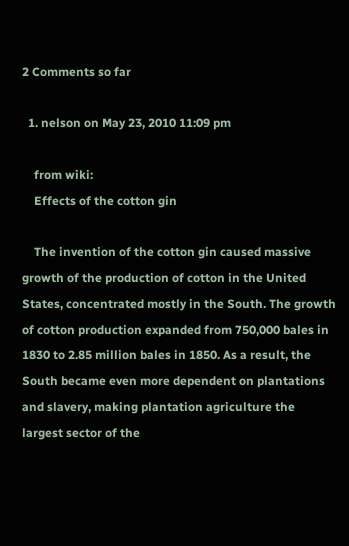2 Comments so far

  1. nelson on May 23, 2010 11:09 pm

    from wiki:
    Effects of the cotton gin

    The invention of the cotton gin caused massive growth of the production of cotton in the United States, concentrated mostly in the South. The growth of cotton production expanded from 750,000 bales in 1830 to 2.85 million bales in 1850. As a result, the South became even more dependent on plantations and slavery, making plantation agriculture the largest sector of the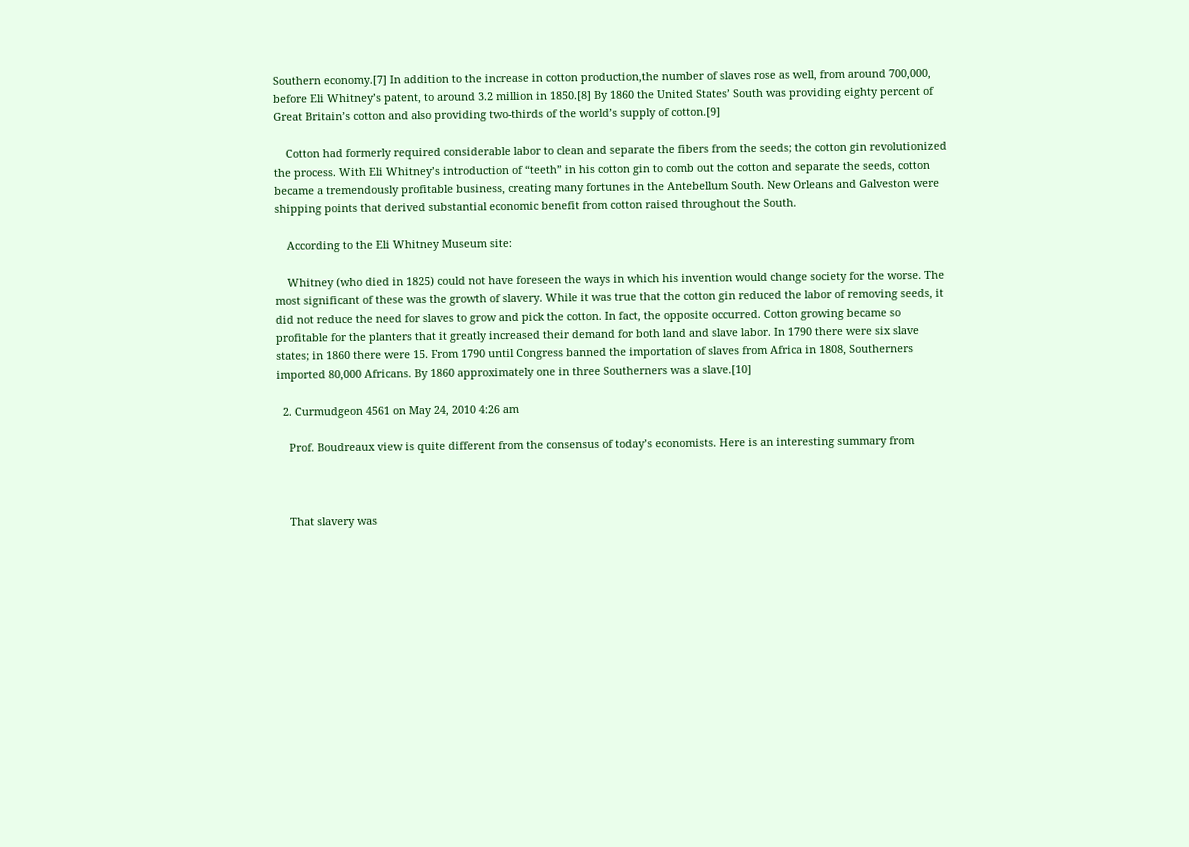Southern economy.[7] In addition to the increase in cotton production,the number of slaves rose as well, from around 700,000, before Eli Whitney’s patent, to around 3.2 million in 1850.[8] By 1860 the United States’ South was providing eighty percent of Great Britain’s cotton and also providing two-thirds of the world’s supply of cotton.[9]

    Cotton had formerly required considerable labor to clean and separate the fibers from the seeds; the cotton gin revolutionized the process. With Eli Whitney’s introduction of “teeth” in his cotton gin to comb out the cotton and separate the seeds, cotton became a tremendously profitable business, creating many fortunes in the Antebellum South. New Orleans and Galveston were shipping points that derived substantial economic benefit from cotton raised throughout the South.

    According to the Eli Whitney Museum site:

    Whitney (who died in 1825) could not have foreseen the ways in which his invention would change society for the worse. The most significant of these was the growth of slavery. While it was true that the cotton gin reduced the labor of removing seeds, it did not reduce the need for slaves to grow and pick the cotton. In fact, the opposite occurred. Cotton growing became so profitable for the planters that it greatly increased their demand for both land and slave labor. In 1790 there were six slave states; in 1860 there were 15. From 1790 until Congress banned the importation of slaves from Africa in 1808, Southerners imported 80,000 Africans. By 1860 approximately one in three Southerners was a slave.[10]

  2. Curmudgeon 4561 on May 24, 2010 4:26 am

    Prof. Boudreaux view is quite different from the consensus of today’s economists. Here is an interesting summary from



    That slavery was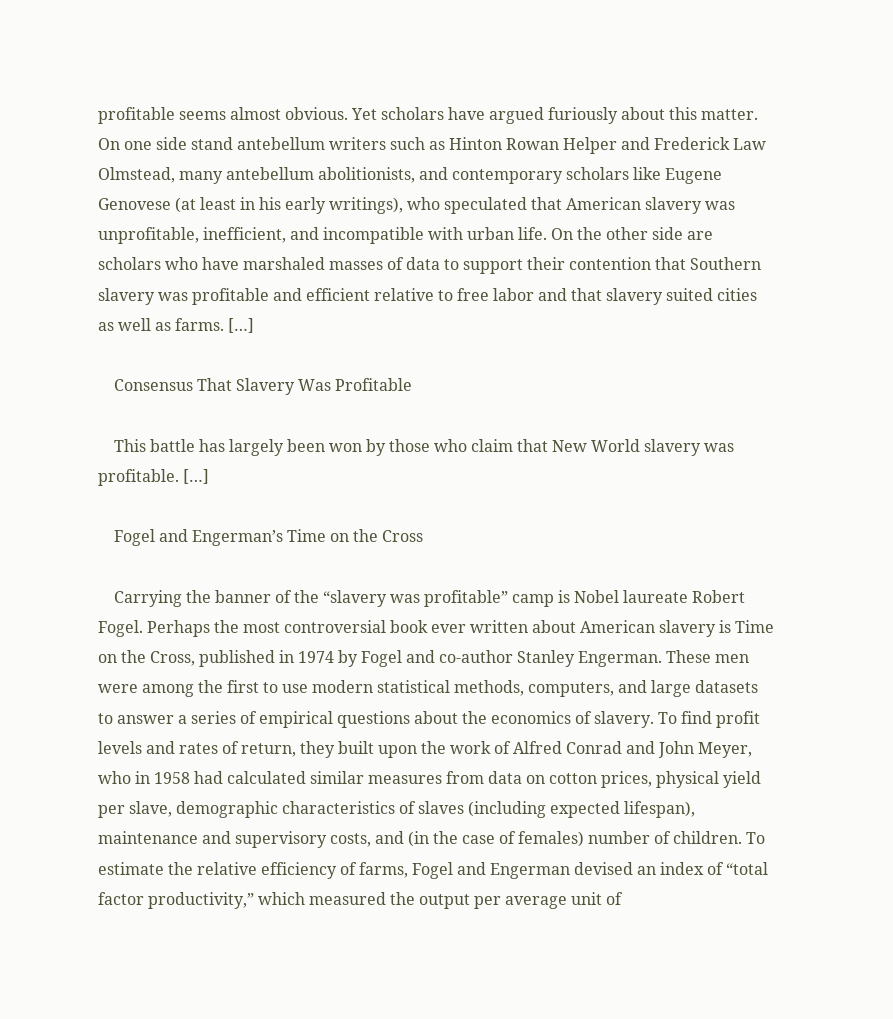profitable seems almost obvious. Yet scholars have argued furiously about this matter. On one side stand antebellum writers such as Hinton Rowan Helper and Frederick Law Olmstead, many antebellum abolitionists, and contemporary scholars like Eugene Genovese (at least in his early writings), who speculated that American slavery was unprofitable, inefficient, and incompatible with urban life. On the other side are scholars who have marshaled masses of data to support their contention that Southern slavery was profitable and efficient relative to free labor and that slavery suited cities as well as farms. […]

    Consensus That Slavery Was Profitable

    This battle has largely been won by those who claim that New World slavery was profitable. […]

    Fogel and Engerman’s Time on the Cross

    Carrying the banner of the “slavery was profitable” camp is Nobel laureate Robert Fogel. Perhaps the most controversial book ever written about American slavery is Time on the Cross, published in 1974 by Fogel and co-author Stanley Engerman. These men were among the first to use modern statistical methods, computers, and large datasets to answer a series of empirical questions about the economics of slavery. To find profit levels and rates of return, they built upon the work of Alfred Conrad and John Meyer, who in 1958 had calculated similar measures from data on cotton prices, physical yield per slave, demographic characteristics of slaves (including expected lifespan), maintenance and supervisory costs, and (in the case of females) number of children. To estimate the relative efficiency of farms, Fogel and Engerman devised an index of “total factor productivity,” which measured the output per average unit of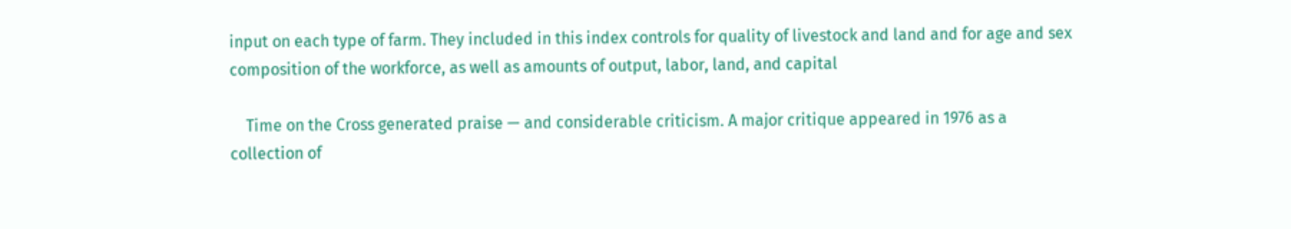input on each type of farm. They included in this index controls for quality of livestock and land and for age and sex composition of the workforce, as well as amounts of output, labor, land, and capital

    Time on the Cross generated praise — and considerable criticism. A major critique appeared in 1976 as a collection of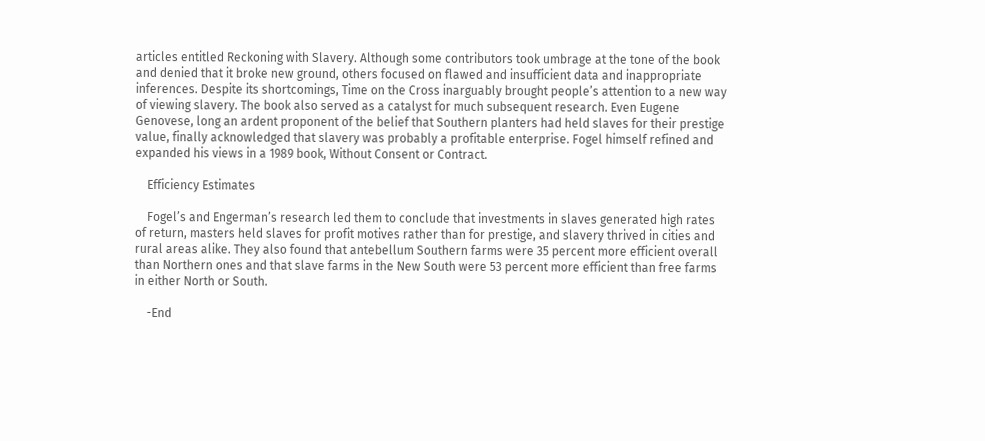articles entitled Reckoning with Slavery. Although some contributors took umbrage at the tone of the book and denied that it broke new ground, others focused on flawed and insufficient data and inappropriate inferences. Despite its shortcomings, Time on the Cross inarguably brought people’s attention to a new way of viewing slavery. The book also served as a catalyst for much subsequent research. Even Eugene Genovese, long an ardent proponent of the belief that Southern planters had held slaves for their prestige value, finally acknowledged that slavery was probably a profitable enterprise. Fogel himself refined and expanded his views in a 1989 book, Without Consent or Contract.

    Efficiency Estimates

    Fogel’s and Engerman’s research led them to conclude that investments in slaves generated high rates of return, masters held slaves for profit motives rather than for prestige, and slavery thrived in cities and rural areas alike. They also found that antebellum Southern farms were 35 percent more efficient overall than Northern ones and that slave farms in the New South were 53 percent more efficient than free farms in either North or South.

    -End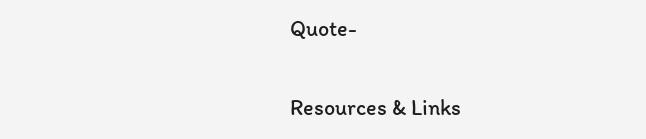Quote-


Resources & Links